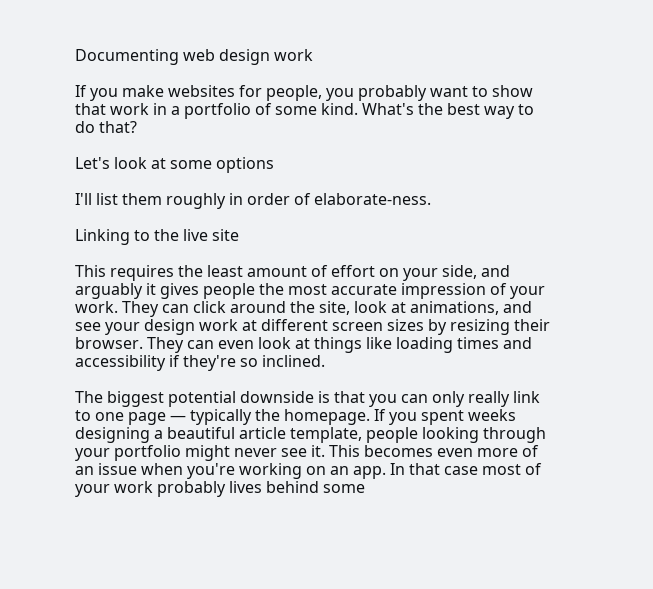Documenting web design work

If you make websites for people, you probably want to show that work in a portfolio of some kind. What's the best way to do that?

Let's look at some options

I'll list them roughly in order of elaborate-ness.

Linking to the live site

This requires the least amount of effort on your side, and arguably it gives people the most accurate impression of your work. They can click around the site, look at animations, and see your design work at different screen sizes by resizing their browser. They can even look at things like loading times and accessibility if they're so inclined.

The biggest potential downside is that you can only really link to one page — typically the homepage. If you spent weeks designing a beautiful article template, people looking through your portfolio might never see it. This becomes even more of an issue when you're working on an app. In that case most of your work probably lives behind some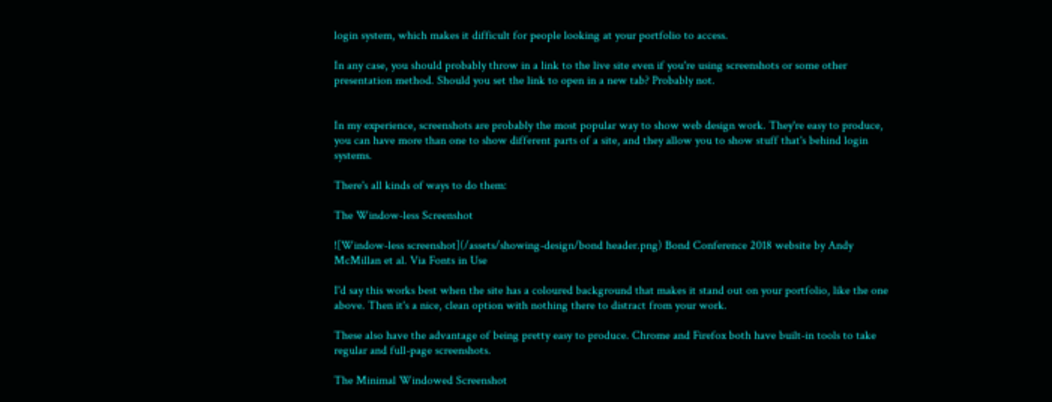login system, which makes it difficult for people looking at your portfolio to access.

In any case, you should probably throw in a link to the live site even if you're using screenshots or some other presentation method. Should you set the link to open in a new tab? Probably not.


In my experience, screenshots are probably the most popular way to show web design work. They're easy to produce, you can have more than one to show different parts of a site, and they allow you to show stuff that's behind login systems.

There's all kinds of ways to do them:

The Window-less Screenshot

![Window-less screenshot](/assets/showing-design/bond header.png) Bond Conference 2018 website by Andy McMillan et al. Via Fonts in Use

I'd say this works best when the site has a coloured background that makes it stand out on your portfolio, like the one above. Then it's a nice, clean option with nothing there to distract from your work.

These also have the advantage of being pretty easy to produce. Chrome and Firefox both have built-in tools to take regular and full-page screenshots.

The Minimal Windowed Screenshot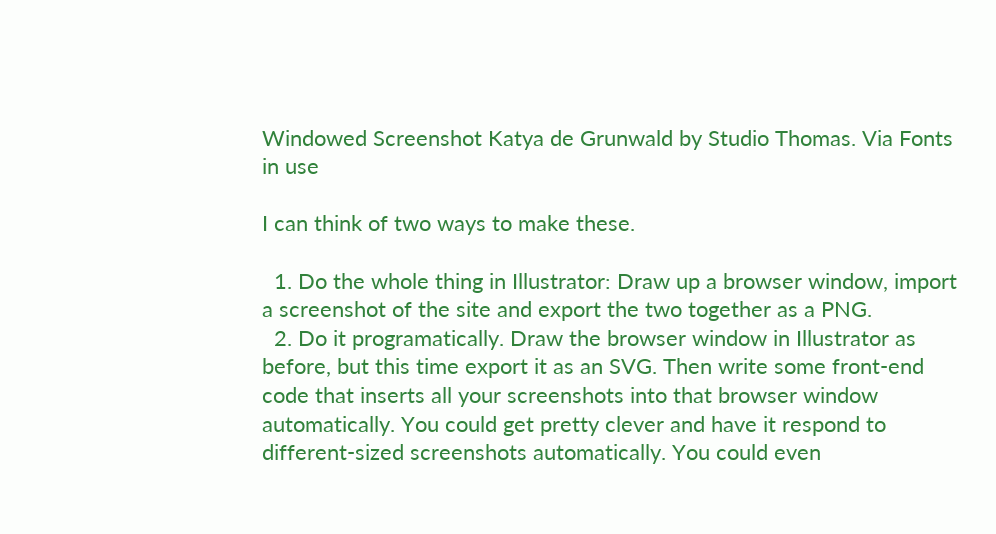Windowed Screenshot Katya de Grunwald by Studio Thomas. Via Fonts in use

I can think of two ways to make these.

  1. Do the whole thing in Illustrator: Draw up a browser window, import a screenshot of the site and export the two together as a PNG.
  2. Do it programatically. Draw the browser window in Illustrator as before, but this time export it as an SVG. Then write some front-end code that inserts all your screenshots into that browser window automatically. You could get pretty clever and have it respond to different-sized screenshots automatically. You could even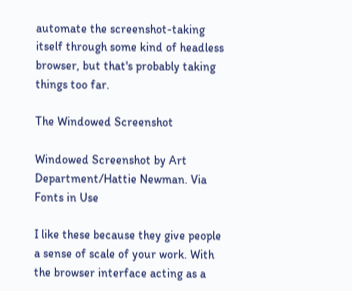automate the screenshot-taking itself through some kind of headless browser, but that's probably taking things too far.

The Windowed Screenshot

Windowed Screenshot by Art Department/Hattie Newman. Via Fonts in Use

I like these because they give people a sense of scale of your work. With the browser interface acting as a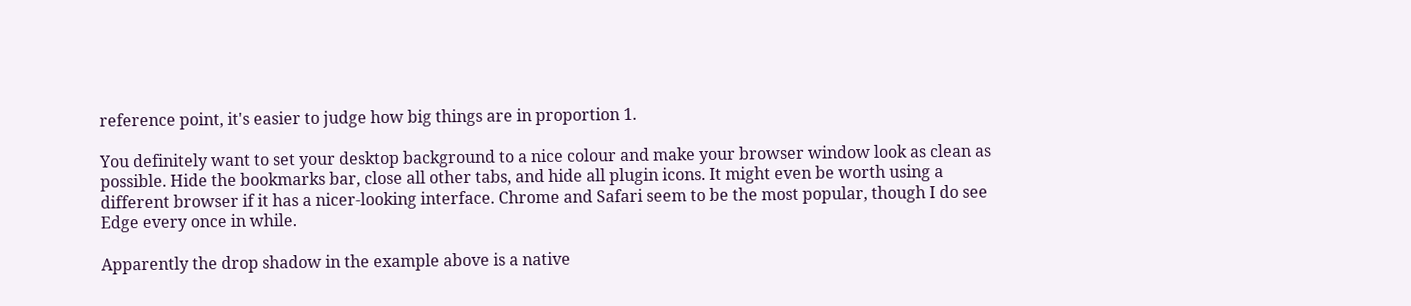reference point, it's easier to judge how big things are in proportion 1.

You definitely want to set your desktop background to a nice colour and make your browser window look as clean as possible. Hide the bookmarks bar, close all other tabs, and hide all plugin icons. It might even be worth using a different browser if it has a nicer-looking interface. Chrome and Safari seem to be the most popular, though I do see Edge every once in while.

Apparently the drop shadow in the example above is a native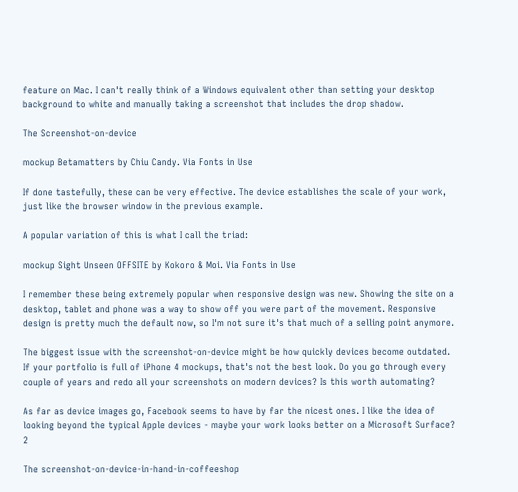feature on Mac. I can't really think of a Windows equivalent other than setting your desktop background to white and manually taking a screenshot that includes the drop shadow.

The Screenshot-on-device

mockup Betamatters by Chiu Candy. Via Fonts in Use

If done tastefully, these can be very effective. The device establishes the scale of your work, just like the browser window in the previous example.

A popular variation of this is what I call the triad:

mockup Sight Unseen OFFSITE by Kokoro & Moi. Via Fonts in Use

I remember these being extremely popular when responsive design was new. Showing the site on a desktop, tablet and phone was a way to show off you were part of the movement. Responsive design is pretty much the default now, so I'm not sure it's that much of a selling point anymore.

The biggest issue with the screenshot-on-device might be how quickly devices become outdated. If your portfolio is full of iPhone 4 mockups, that's not the best look. Do you go through every couple of years and redo all your screenshots on modern devices? Is this worth automating?

As far as device images go, Facebook seems to have by far the nicest ones. I like the idea of looking beyond the typical Apple devices - maybe your work looks better on a Microsoft Surface? 2

The screenshot-on-device-in-hand-in-coffeeshop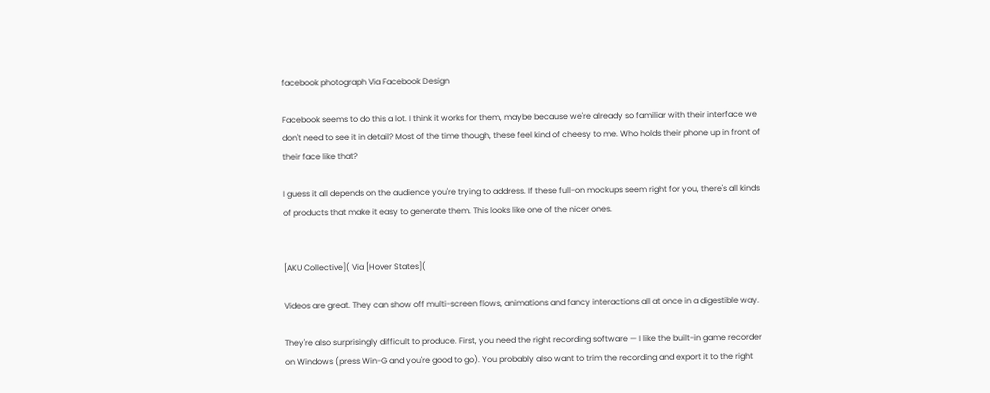facebook photograph Via Facebook Design

Facebook seems to do this a lot. I think it works for them, maybe because we're already so familiar with their interface we don't need to see it in detail? Most of the time though, these feel kind of cheesy to me. Who holds their phone up in front of their face like that?

I guess it all depends on the audience you're trying to address. If these full-on mockups seem right for you, there's all kinds of products that make it easy to generate them. This looks like one of the nicer ones.


[AKU Collective]( Via [Hover States](

Videos are great. They can show off multi-screen flows, animations and fancy interactions all at once in a digestible way.

They're also surprisingly difficult to produce. First, you need the right recording software — I like the built-in game recorder on Windows (press Win-G and you're good to go). You probably also want to trim the recording and export it to the right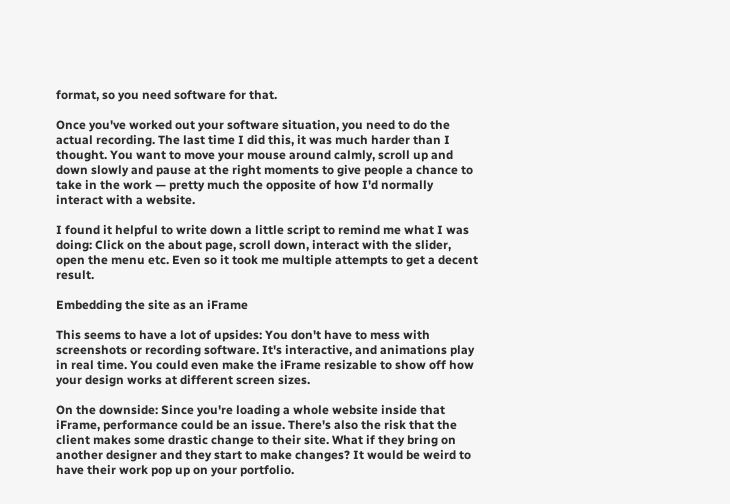format, so you need software for that.

Once you've worked out your software situation, you need to do the actual recording. The last time I did this, it was much harder than I thought. You want to move your mouse around calmly, scroll up and down slowly and pause at the right moments to give people a chance to take in the work — pretty much the opposite of how I'd normally interact with a website.

I found it helpful to write down a little script to remind me what I was doing: Click on the about page, scroll down, interact with the slider, open the menu etc. Even so it took me multiple attempts to get a decent result.

Embedding the site as an iFrame

This seems to have a lot of upsides: You don't have to mess with screenshots or recording software. It's interactive, and animations play in real time. You could even make the iFrame resizable to show off how your design works at different screen sizes.

On the downside: Since you're loading a whole website inside that iFrame, performance could be an issue. There's also the risk that the client makes some drastic change to their site. What if they bring on another designer and they start to make changes? It would be weird to have their work pop up on your portfolio.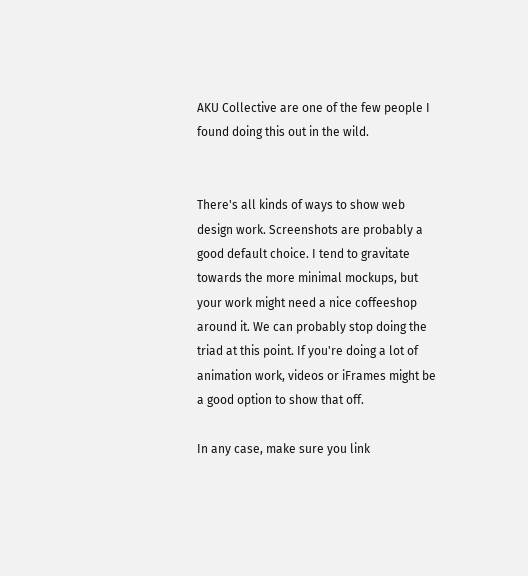AKU Collective are one of the few people I found doing this out in the wild.


There's all kinds of ways to show web design work. Screenshots are probably a good default choice. I tend to gravitate towards the more minimal mockups, but your work might need a nice coffeeshop around it. We can probably stop doing the triad at this point. If you're doing a lot of animation work, videos or iFrames might be a good option to show that off.

In any case, make sure you link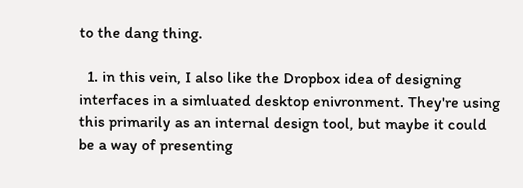to the dang thing.

  1. in this vein, I also like the Dropbox idea of designing interfaces in a simluated desktop enivronment. They're using this primarily as an internal design tool, but maybe it could be a way of presenting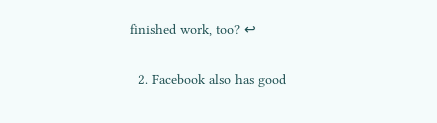finished work, too? ↩

  2. Facebook also has good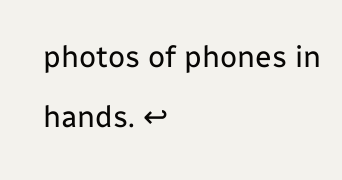photos of phones in hands. ↩